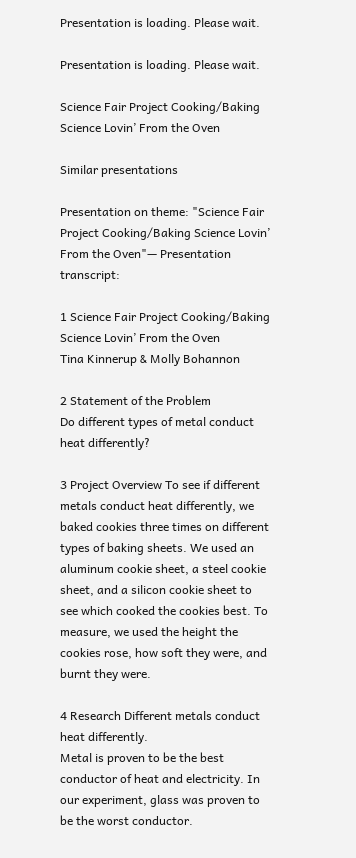Presentation is loading. Please wait.

Presentation is loading. Please wait.

Science Fair Project Cooking/Baking Science Lovin’ From the Oven

Similar presentations

Presentation on theme: "Science Fair Project Cooking/Baking Science Lovin’ From the Oven"— Presentation transcript:

1 Science Fair Project Cooking/Baking Science Lovin’ From the Oven
Tina Kinnerup & Molly Bohannon

2 Statement of the Problem
Do different types of metal conduct heat differently?

3 Project Overview To see if different metals conduct heat differently, we baked cookies three times on different types of baking sheets. We used an aluminum cookie sheet, a steel cookie sheet, and a silicon cookie sheet to see which cooked the cookies best. To measure, we used the height the cookies rose, how soft they were, and burnt they were.

4 Research Different metals conduct heat differently.
Metal is proven to be the best conductor of heat and electricity. In our experiment, glass was proven to be the worst conductor.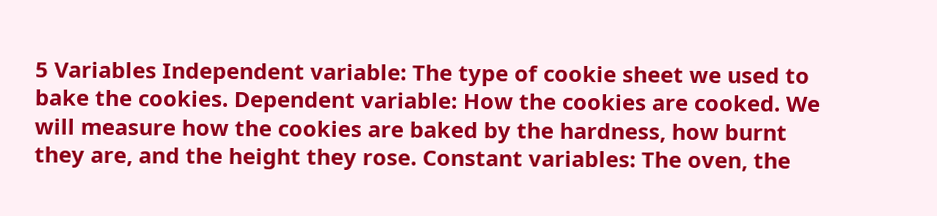5 Variables Independent variable: The type of cookie sheet we used to bake the cookies. Dependent variable: How the cookies are cooked. We will measure how the cookies are baked by the hardness, how burnt they are, and the height they rose. Constant variables: The oven, the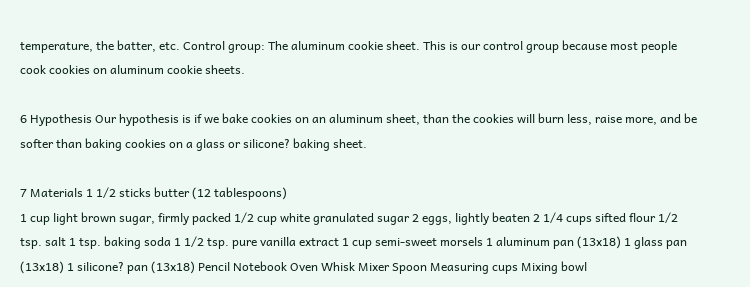temperature, the batter, etc. Control group: The aluminum cookie sheet. This is our control group because most people cook cookies on aluminum cookie sheets.

6 Hypothesis Our hypothesis is if we bake cookies on an aluminum sheet, than the cookies will burn less, raise more, and be softer than baking cookies on a glass or silicone? baking sheet.

7 Materials 1 1/2 sticks butter (12 tablespoons)
1 cup light brown sugar, firmly packed 1/2 cup white granulated sugar 2 eggs, lightly beaten 2 1/4 cups sifted flour 1/2 tsp. salt 1 tsp. baking soda 1 1/2 tsp. pure vanilla extract 1 cup semi-sweet morsels 1 aluminum pan (13x18) 1 glass pan (13x18) 1 silicone? pan (13x18) Pencil Notebook Oven Whisk Mixer Spoon Measuring cups Mixing bowl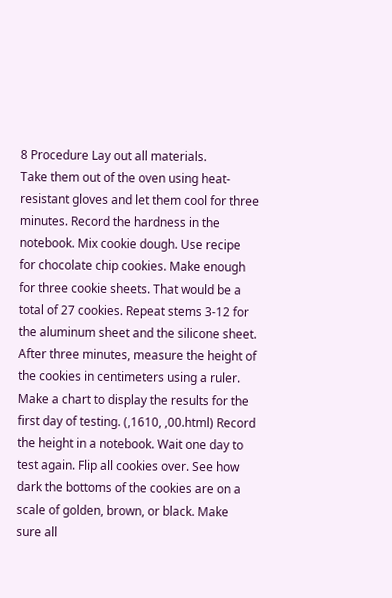8 Procedure Lay out all materials.
Take them out of the oven using heat-resistant gloves and let them cool for three minutes. Record the hardness in the notebook. Mix cookie dough. Use recipe for chocolate chip cookies. Make enough for three cookie sheets. That would be a total of 27 cookies. Repeat stems 3-12 for the aluminum sheet and the silicone sheet. After three minutes, measure the height of the cookies in centimeters using a ruler. Make a chart to display the results for the first day of testing. (,1610, ,00.html) Record the height in a notebook. Wait one day to test again. Flip all cookies over. See how dark the bottoms of the cookies are on a scale of golden, brown, or black. Make sure all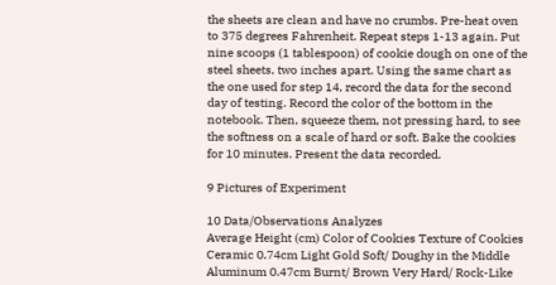the sheets are clean and have no crumbs. Pre-heat oven to 375 degrees Fahrenheit. Repeat steps 1-13 again. Put nine scoops (1 tablespoon) of cookie dough on one of the steel sheets, two inches apart. Using the same chart as the one used for step 14, record the data for the second day of testing. Record the color of the bottom in the notebook. Then, squeeze them, not pressing hard, to see the softness on a scale of hard or soft. Bake the cookies for 10 minutes. Present the data recorded.

9 Pictures of Experiment

10 Data/Observations Analyzes
Average Height (cm) Color of Cookies Texture of Cookies Ceramic 0.74cm Light Gold Soft/ Doughy in the Middle Aluminum 0.47cm Burnt/ Brown Very Hard/ Rock-Like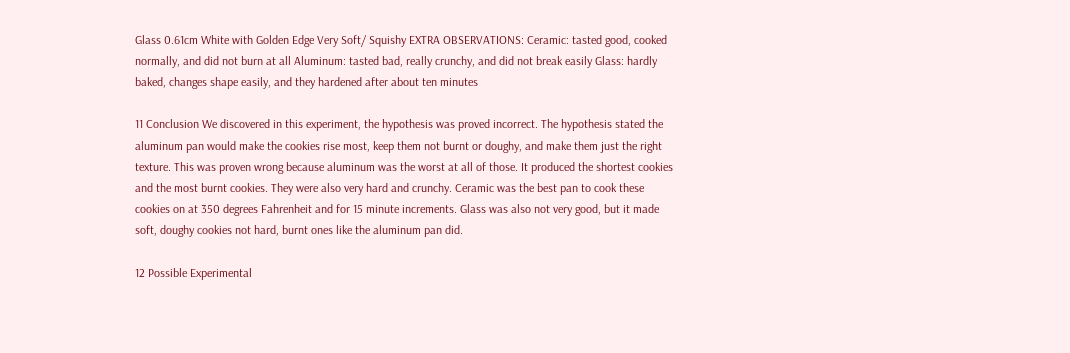Glass 0.61cm White with Golden Edge Very Soft/ Squishy EXTRA OBSERVATIONS: Ceramic: tasted good, cooked normally, and did not burn at all Aluminum: tasted bad, really crunchy, and did not break easily Glass: hardly baked, changes shape easily, and they hardened after about ten minutes

11 Conclusion We discovered in this experiment, the hypothesis was proved incorrect. The hypothesis stated the aluminum pan would make the cookies rise most, keep them not burnt or doughy, and make them just the right texture. This was proven wrong because aluminum was the worst at all of those. It produced the shortest cookies and the most burnt cookies. They were also very hard and crunchy. Ceramic was the best pan to cook these cookies on at 350 degrees Fahrenheit and for 15 minute increments. Glass was also not very good, but it made soft, doughy cookies not hard, burnt ones like the aluminum pan did.

12 Possible Experimental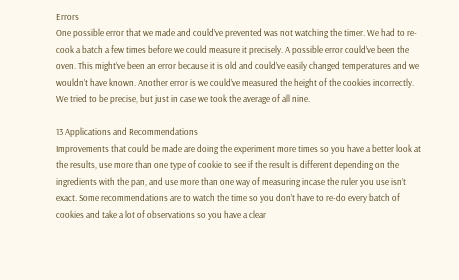Errors
One possible error that we made and could’ve prevented was not watching the timer. We had to re-cook a batch a few times before we could measure it precisely. A possible error could’ve been the oven. This might’ve been an error because it is old and could’ve easily changed temperatures and we wouldn’t have known. Another error is we could’ve measured the height of the cookies incorrectly. We tried to be precise, but just in case we took the average of all nine.

13 Applications and Recommendations
Improvements that could be made are doing the experiment more times so you have a better look at the results, use more than one type of cookie to see if the result is different depending on the ingredients with the pan, and use more than one way of measuring incase the ruler you use isn’t exact. Some recommendations are to watch the time so you don’t have to re-do every batch of cookies and take a lot of observations so you have a clear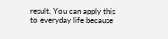result. You can apply this to everyday life because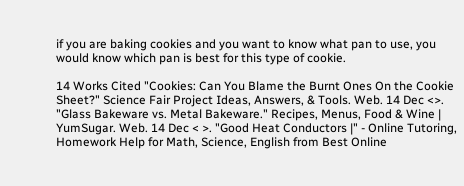if you are baking cookies and you want to know what pan to use, you would know which pan is best for this type of cookie.

14 Works Cited "Cookies: Can You Blame the Burnt Ones On the Cookie Sheet?" Science Fair Project Ideas, Answers, & Tools. Web. 14 Dec <>. "Glass Bakeware vs. Metal Bakeware." Recipes, Menus, Food & Wine | YumSugar. Web. 14 Dec < >. "Good Heat Conductors |" - Online Tutoring, Homework Help for Math, Science, English from Best Online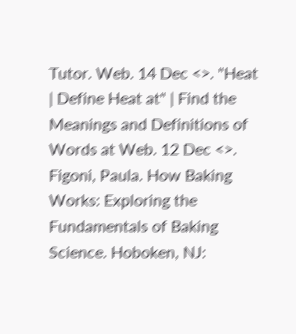Tutor. Web. 14 Dec <>. "Heat | Define Heat at" | Find the Meanings and Definitions of Words at Web. 12 Dec <>. Figoni, Paula. How Baking Works: Exploring the Fundamentals of Baking Science. Hoboken, NJ: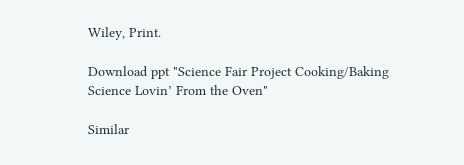Wiley, Print.

Download ppt "Science Fair Project Cooking/Baking Science Lovin’ From the Oven"

Similar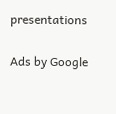presentations

Ads by Google